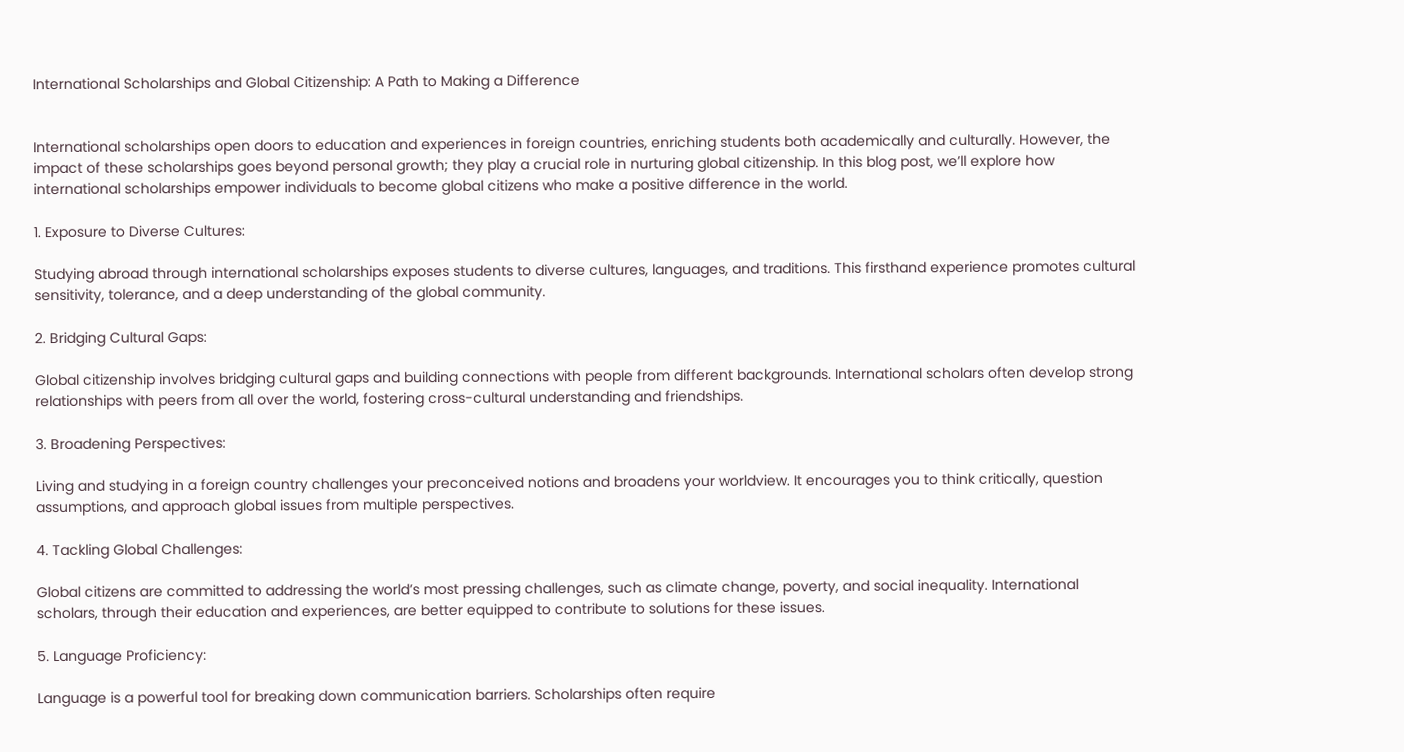International Scholarships and Global Citizenship: A Path to Making a Difference


International scholarships open doors to education and experiences in foreign countries, enriching students both academically and culturally. However, the impact of these scholarships goes beyond personal growth; they play a crucial role in nurturing global citizenship. In this blog post, we’ll explore how international scholarships empower individuals to become global citizens who make a positive difference in the world.

1. Exposure to Diverse Cultures:

Studying abroad through international scholarships exposes students to diverse cultures, languages, and traditions. This firsthand experience promotes cultural sensitivity, tolerance, and a deep understanding of the global community.

2. Bridging Cultural Gaps:

Global citizenship involves bridging cultural gaps and building connections with people from different backgrounds. International scholars often develop strong relationships with peers from all over the world, fostering cross-cultural understanding and friendships.

3. Broadening Perspectives:

Living and studying in a foreign country challenges your preconceived notions and broadens your worldview. It encourages you to think critically, question assumptions, and approach global issues from multiple perspectives.

4. Tackling Global Challenges:

Global citizens are committed to addressing the world’s most pressing challenges, such as climate change, poverty, and social inequality. International scholars, through their education and experiences, are better equipped to contribute to solutions for these issues.

5. Language Proficiency:

Language is a powerful tool for breaking down communication barriers. Scholarships often require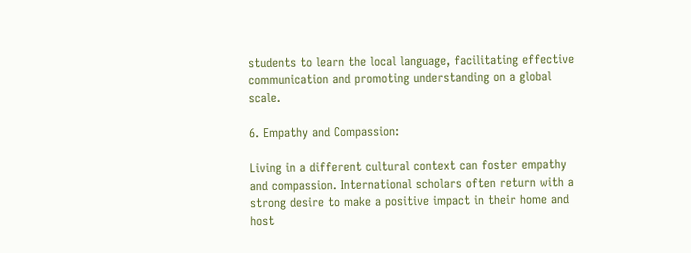students to learn the local language, facilitating effective communication and promoting understanding on a global scale.

6. Empathy and Compassion:

Living in a different cultural context can foster empathy and compassion. International scholars often return with a strong desire to make a positive impact in their home and host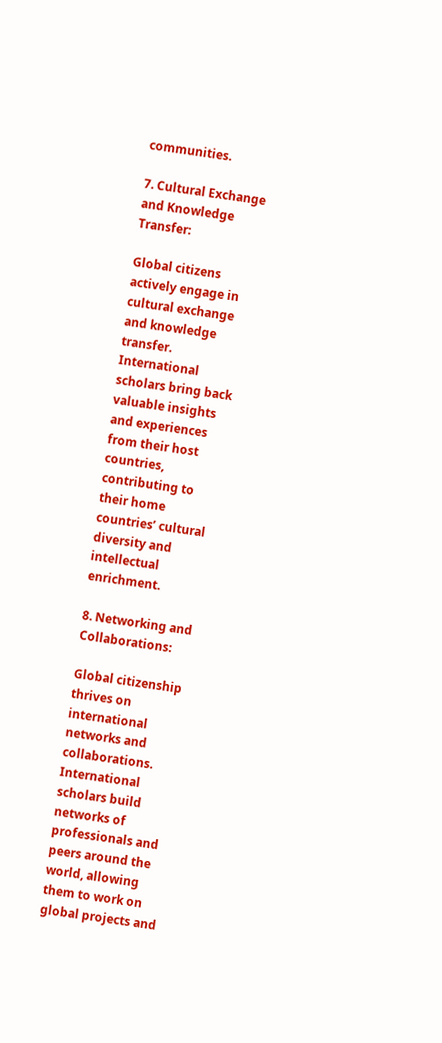communities.

7. Cultural Exchange and Knowledge Transfer:

Global citizens actively engage in cultural exchange and knowledge transfer. International scholars bring back valuable insights and experiences from their host countries, contributing to their home countries’ cultural diversity and intellectual enrichment.

8. Networking and Collaborations:

Global citizenship thrives on international networks and collaborations. International scholars build networks of professionals and peers around the world, allowing them to work on global projects and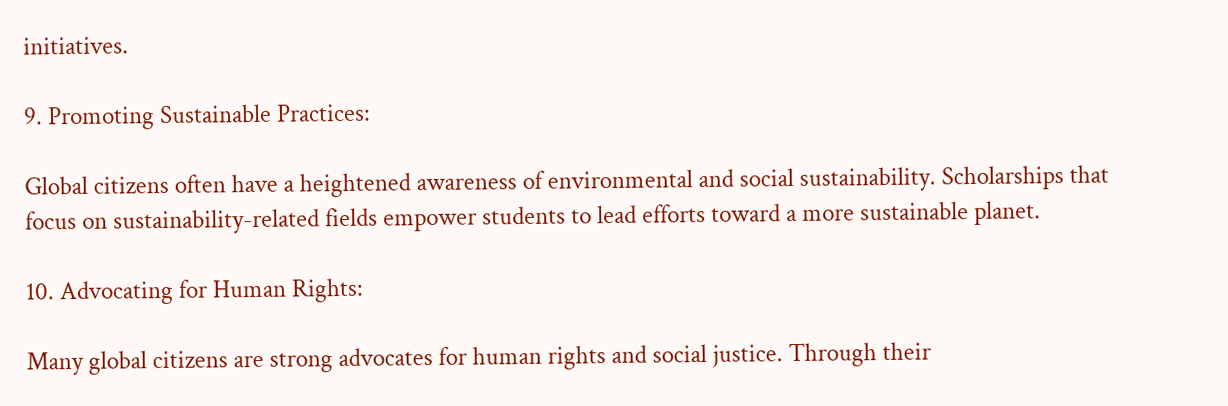initiatives.

9. Promoting Sustainable Practices:

Global citizens often have a heightened awareness of environmental and social sustainability. Scholarships that focus on sustainability-related fields empower students to lead efforts toward a more sustainable planet.

10. Advocating for Human Rights:

Many global citizens are strong advocates for human rights and social justice. Through their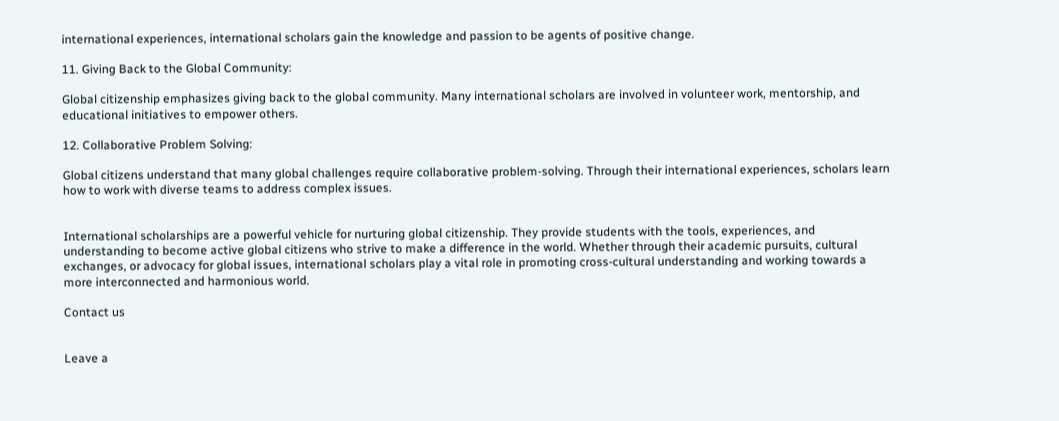international experiences, international scholars gain the knowledge and passion to be agents of positive change.

11. Giving Back to the Global Community:

Global citizenship emphasizes giving back to the global community. Many international scholars are involved in volunteer work, mentorship, and educational initiatives to empower others.

12. Collaborative Problem Solving:

Global citizens understand that many global challenges require collaborative problem-solving. Through their international experiences, scholars learn how to work with diverse teams to address complex issues.


International scholarships are a powerful vehicle for nurturing global citizenship. They provide students with the tools, experiences, and understanding to become active global citizens who strive to make a difference in the world. Whether through their academic pursuits, cultural exchanges, or advocacy for global issues, international scholars play a vital role in promoting cross-cultural understanding and working towards a more interconnected and harmonious world.

Contact us


Leave a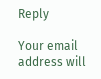Reply

Your email address will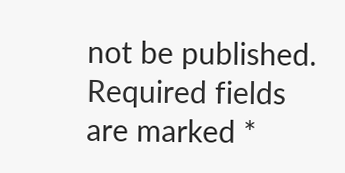not be published. Required fields are marked *